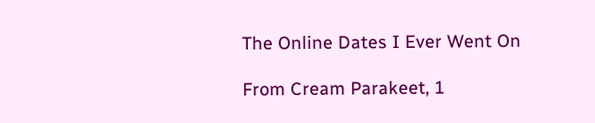The Online Dates I Ever Went On

From Cream Parakeet, 1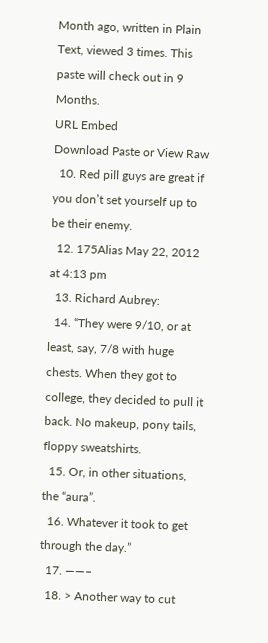Month ago, written in Plain Text, viewed 3 times. This paste will check out in 9 Months.
URL Embed
Download Paste or View Raw
  10. Red pill guys are great if you don’t set yourself up to be their enemy.
  12. 175Alias May 22, 2012 at 4:13 pm
  13. Richard Aubrey:
  14. “They were 9/10, or at least, say, 7/8 with huge chests. When they got to college, they decided to pull it back. No makeup, pony tails, floppy sweatshirts.
  15. Or, in other situations, the “aura”.
  16. Whatever it took to get through the day.”
  17. ——–
  18. > Another way to cut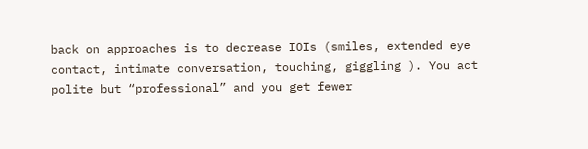back on approaches is to decrease IOIs (smiles, extended eye contact, intimate conversation, touching, giggling ). You act polite but “professional” and you get fewer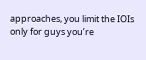approaches, you limit the IOIs only for guys you’re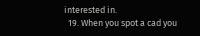interested in.
  19. When you spot a cad you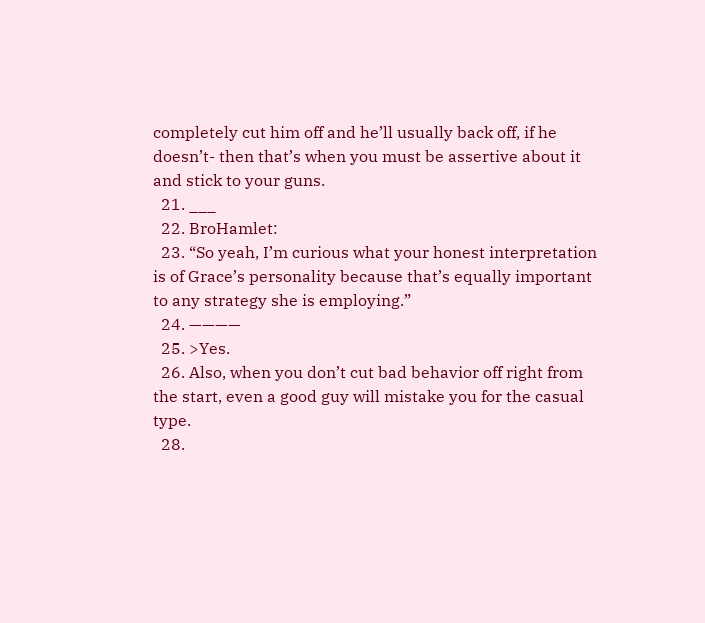completely cut him off and he’ll usually back off, if he doesn’t- then that’s when you must be assertive about it and stick to your guns.
  21. ___
  22. BroHamlet:
  23. “So yeah, I’m curious what your honest interpretation is of Grace’s personality because that’s equally important to any strategy she is employing.”
  24. ————
  25. >Yes.
  26. Also, when you don’t cut bad behavior off right from the start, even a good guy will mistake you for the casual type.
  28.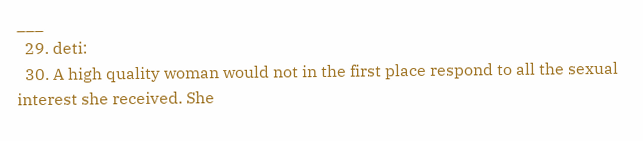___
  29. deti:
  30. A high quality woman would not in the first place respond to all the sexual interest she received. She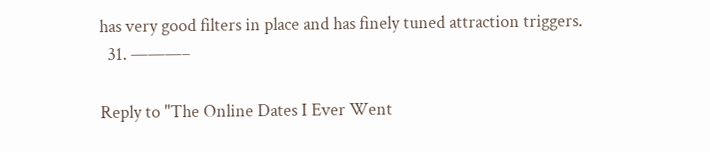has very good filters in place and has finely tuned attraction triggers.
  31. ———–

Reply to "The Online Dates I Ever Went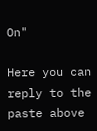On"

Here you can reply to the paste above